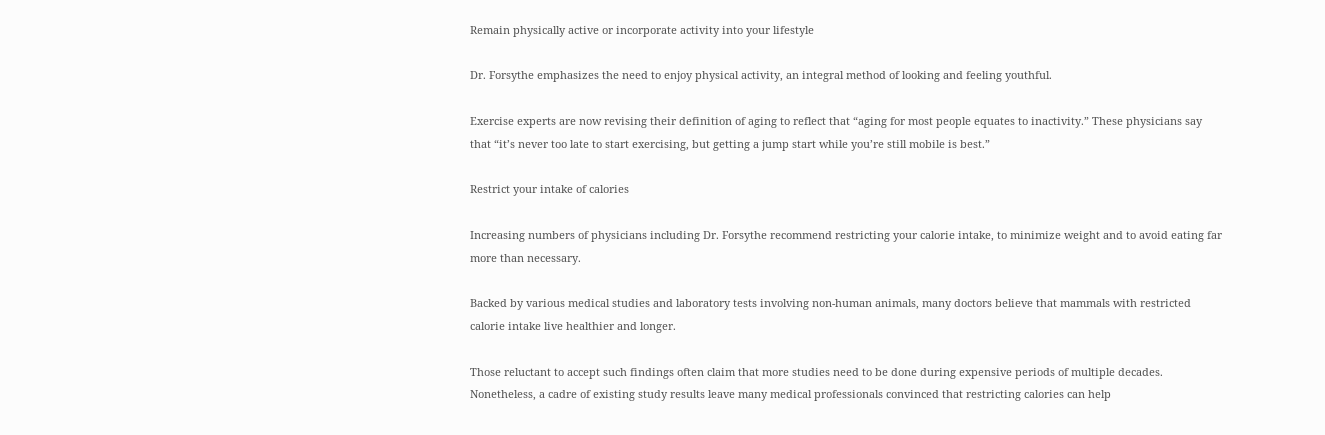Remain physically active or incorporate activity into your lifestyle

Dr. Forsythe emphasizes the need to enjoy physical activity, an integral method of looking and feeling youthful.

Exercise experts are now revising their definition of aging to reflect that “aging for most people equates to inactivity.” These physicians say that “it’s never too late to start exercising, but getting a jump start while you’re still mobile is best.”

Restrict your intake of calories

Increasing numbers of physicians including Dr. Forsythe recommend restricting your calorie intake, to minimize weight and to avoid eating far more than necessary.

Backed by various medical studies and laboratory tests involving non-human animals, many doctors believe that mammals with restricted calorie intake live healthier and longer.

Those reluctant to accept such findings often claim that more studies need to be done during expensive periods of multiple decades. Nonetheless, a cadre of existing study results leave many medical professionals convinced that restricting calories can help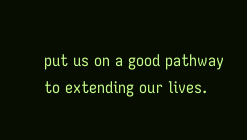put us on a good pathway to extending our lives.